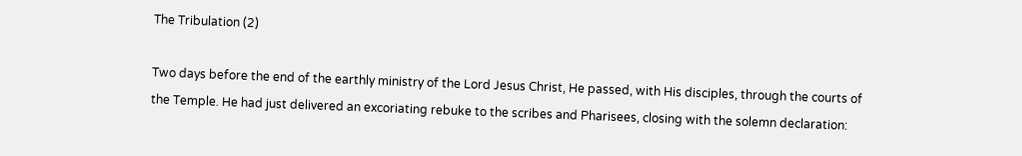The Tribulation (2)

Two days before the end of the earthly ministry of the Lord Jesus Christ, He passed, with His disciples, through the courts of the Temple. He had just delivered an excoriating rebuke to the scribes and Pharisees, closing with the solemn declaration: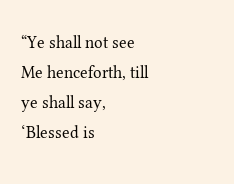“Ye shall not see Me henceforth, till ye shall say, ‘Blessed is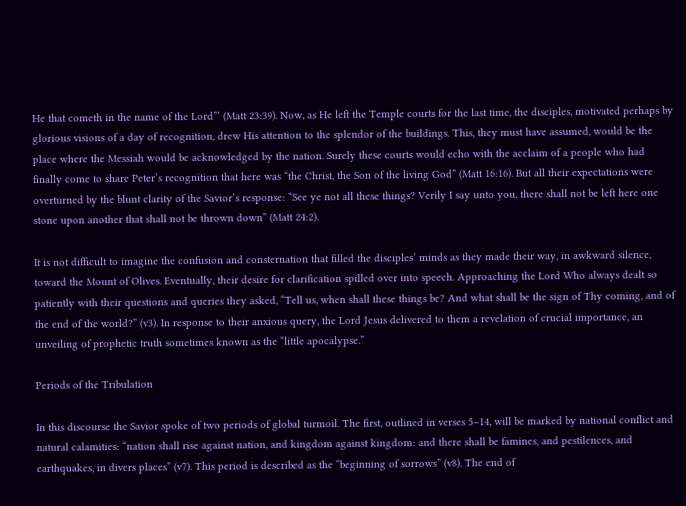He that cometh in the name of the Lord”‘ (Matt 23:39). Now, as He left the Temple courts for the last time, the disciples, motivated perhaps by glorious visions of a day of recognition, drew His attention to the splendor of the buildings. This, they must have assumed, would be the place where the Messiah would be acknowledged by the nation. Surely these courts would echo with the acclaim of a people who had finally come to share Peter’s recognition that here was “the Christ, the Son of the living God” (Matt 16:16). But all their expectations were overturned by the blunt clarity of the Savior’s response: “See ye not all these things? Verily I say unto you, there shall not be left here one stone upon another that shall not be thrown down” (Matt 24:2).

It is not difficult to imagine the confusion and consternation that filled the disciples’ minds as they made their way, in awkward silence, toward the Mount of Olives. Eventually, their desire for clarification spilled over into speech. Approaching the Lord Who always dealt so patiently with their questions and queries they asked, “Tell us, when shall these things be? And what shall be the sign of Thy coming, and of the end of the world?” (v3). In response to their anxious query, the Lord Jesus delivered to them a revelation of crucial importance, an unveiling of prophetic truth sometimes known as the “little apocalypse.”

Periods of the Tribulation

In this discourse the Savior spoke of two periods of global turmoil. The first, outlined in verses 5–14, will be marked by national conflict and natural calamities: “nation shall rise against nation, and kingdom against kingdom: and there shall be famines, and pestilences, and earthquakes, in divers places” (v7). This period is described as the “beginning of sorrows” (v8). The end of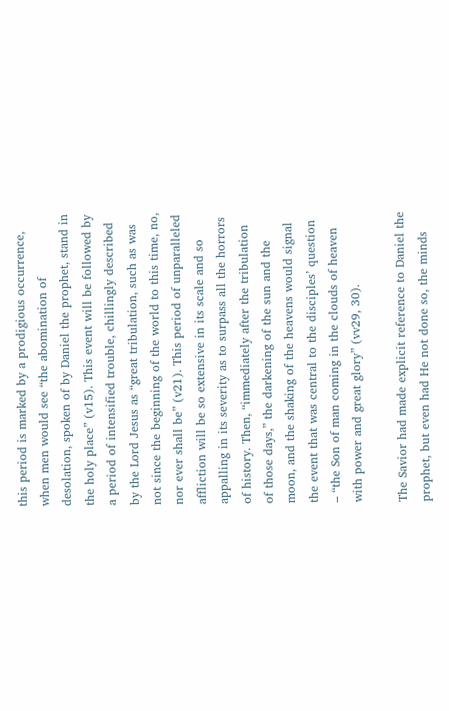this period is marked by a prodigious occurrence, when men would see “the abomination of desolation, spoken of by Daniel the prophet, stand in the holy place” (v15). This event will be followed by a period of intensified trouble, chillingly described by the Lord Jesus as “great tribulation, such as was not since the beginning of the world to this time, no, nor ever shall be” (v21). This period of unparalleled affliction will be so extensive in its scale and so appalling in its severity as to surpass all the horrors of history. Then, “immediately after the tribulation of those days,” the darkening of the sun and the moon, and the shaking of the heavens would signal the event that was central to the disciples’ question – “the Son of man coming in the clouds of heaven with power and great glory” (vv29, 30).

The Savior had made explicit reference to Daniel the prophet, but even had He not done so, the minds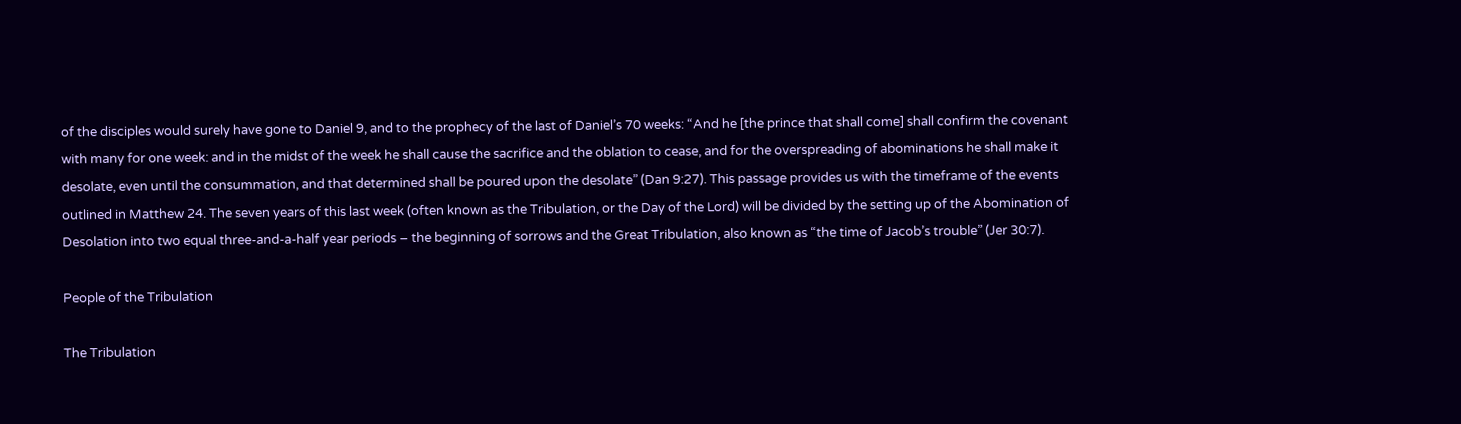of the disciples would surely have gone to Daniel 9, and to the prophecy of the last of Daniel’s 70 weeks: “And he [the prince that shall come] shall confirm the covenant with many for one week: and in the midst of the week he shall cause the sacrifice and the oblation to cease, and for the overspreading of abominations he shall make it desolate, even until the consummation, and that determined shall be poured upon the desolate” (Dan 9:27). This passage provides us with the timeframe of the events outlined in Matthew 24. The seven years of this last week (often known as the Tribulation, or the Day of the Lord) will be divided by the setting up of the Abomination of Desolation into two equal three-and-a-half year periods – the beginning of sorrows and the Great Tribulation, also known as “the time of Jacob’s trouble” (Jer 30:7).

People of the Tribulation

The Tribulation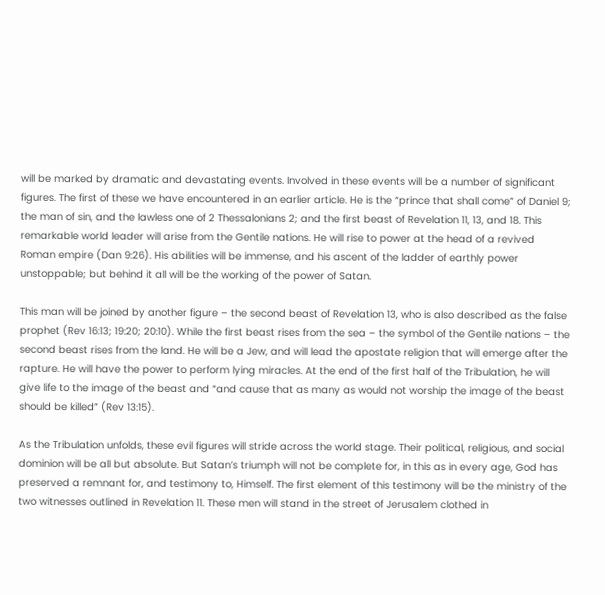will be marked by dramatic and devastating events. Involved in these events will be a number of significant figures. The first of these we have encountered in an earlier article. He is the “prince that shall come” of Daniel 9; the man of sin, and the lawless one of 2 Thessalonians 2; and the first beast of Revelation 11, 13, and 18. This remarkable world leader will arise from the Gentile nations. He will rise to power at the head of a revived Roman empire (Dan 9:26). His abilities will be immense, and his ascent of the ladder of earthly power unstoppable; but behind it all will be the working of the power of Satan.

This man will be joined by another figure – the second beast of Revelation 13, who is also described as the false prophet (Rev 16:13; 19:20; 20:10). While the first beast rises from the sea – the symbol of the Gentile nations – the second beast rises from the land. He will be a Jew, and will lead the apostate religion that will emerge after the rapture. He will have the power to perform lying miracles. At the end of the first half of the Tribulation, he will give life to the image of the beast and “and cause that as many as would not worship the image of the beast should be killed” (Rev 13:15).

As the Tribulation unfolds, these evil figures will stride across the world stage. Their political, religious, and social dominion will be all but absolute. But Satan’s triumph will not be complete for, in this as in every age, God has preserved a remnant for, and testimony to, Himself. The first element of this testimony will be the ministry of the two witnesses outlined in Revelation 11. These men will stand in the street of Jerusalem clothed in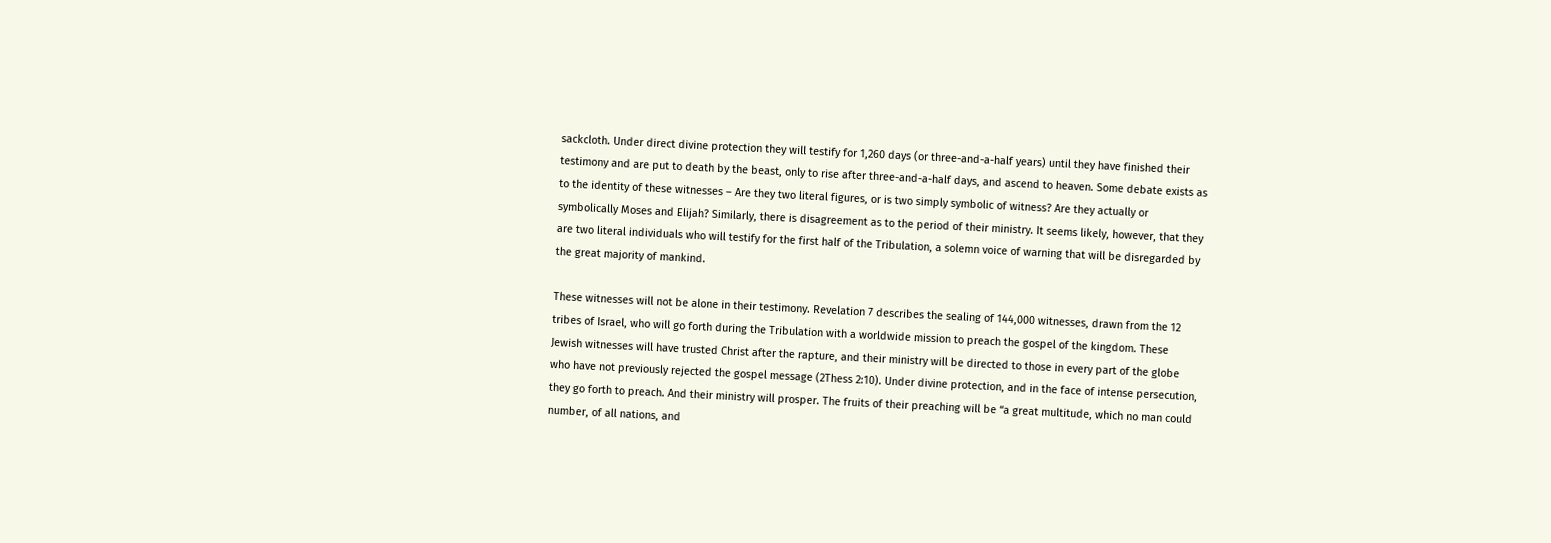sackcloth. Under direct divine protection they will testify for 1,260 days (or three-and-a-half years) until they have finished their testimony and are put to death by the beast, only to rise after three-and-a-half days, and ascend to heaven. Some debate exists as to the identity of these witnesses – Are they two literal figures, or is two simply symbolic of witness? Are they actually or symbolically Moses and Elijah? Similarly, there is disagreement as to the period of their ministry. It seems likely, however, that they are two literal individuals who will testify for the first half of the Tribulation, a solemn voice of warning that will be disregarded by the great majority of mankind.

These witnesses will not be alone in their testimony. Revelation 7 describes the sealing of 144,000 witnesses, drawn from the 12 tribes of Israel, who will go forth during the Tribulation with a worldwide mission to preach the gospel of the kingdom. These Jewish witnesses will have trusted Christ after the rapture, and their ministry will be directed to those in every part of the globe who have not previously rejected the gospel message (2Thess 2:10). Under divine protection, and in the face of intense persecution, they go forth to preach. And their ministry will prosper. The fruits of their preaching will be “a great multitude, which no man could number, of all nations, and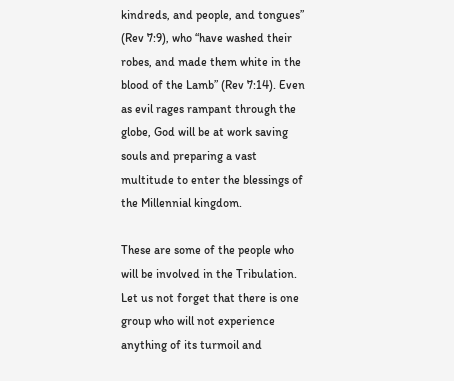kindreds, and people, and tongues” (Rev 7:9), who “have washed their robes, and made them white in the blood of the Lamb” (Rev 7:14). Even as evil rages rampant through the globe, God will be at work saving souls and preparing a vast multitude to enter the blessings of the Millennial kingdom.

These are some of the people who will be involved in the Tribulation. Let us not forget that there is one group who will not experience anything of its turmoil and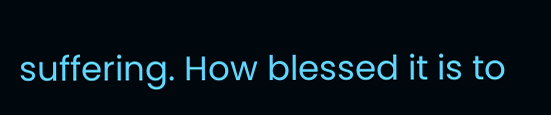suffering. How blessed it is to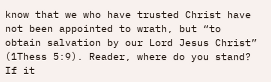know that we who have trusted Christ have not been appointed to wrath, but “to obtain salvation by our Lord Jesus Christ” (1Thess 5:9). Reader, where do you stand? If it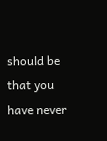should be that you have never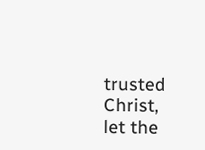trusted Christ, let the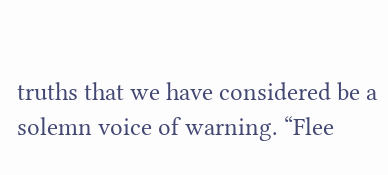truths that we have considered be a solemn voice of warning. “Flee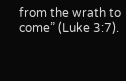from the wrath to come” (Luke 3:7).